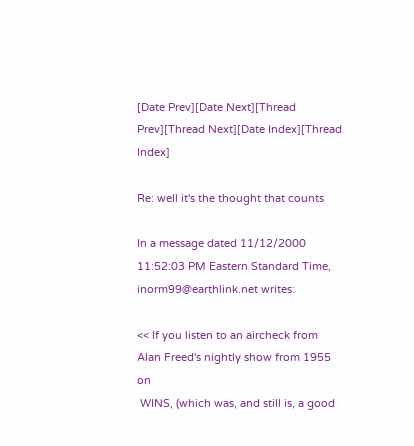[Date Prev][Date Next][Thread Prev][Thread Next][Date Index][Thread Index]

Re: well it's the thought that counts

In a message dated 11/12/2000 11:52:03 PM Eastern Standard Time,
inorm99@earthlink.net writes:

<< If you listen to an aircheck from Alan Freed's nightly show from 1955 on
 WINS, (which was, and still is, a good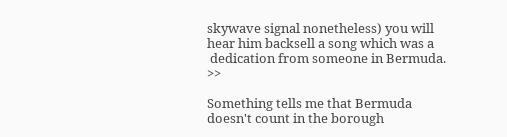skywave signal nonetheless) you will hear him backsell a song which was a
 dedication from someone in Bermuda. >>

Something tells me that Bermuda doesn't count in the borough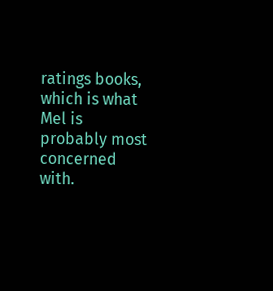ratings books,
which is what Mel is probably most concerned with.